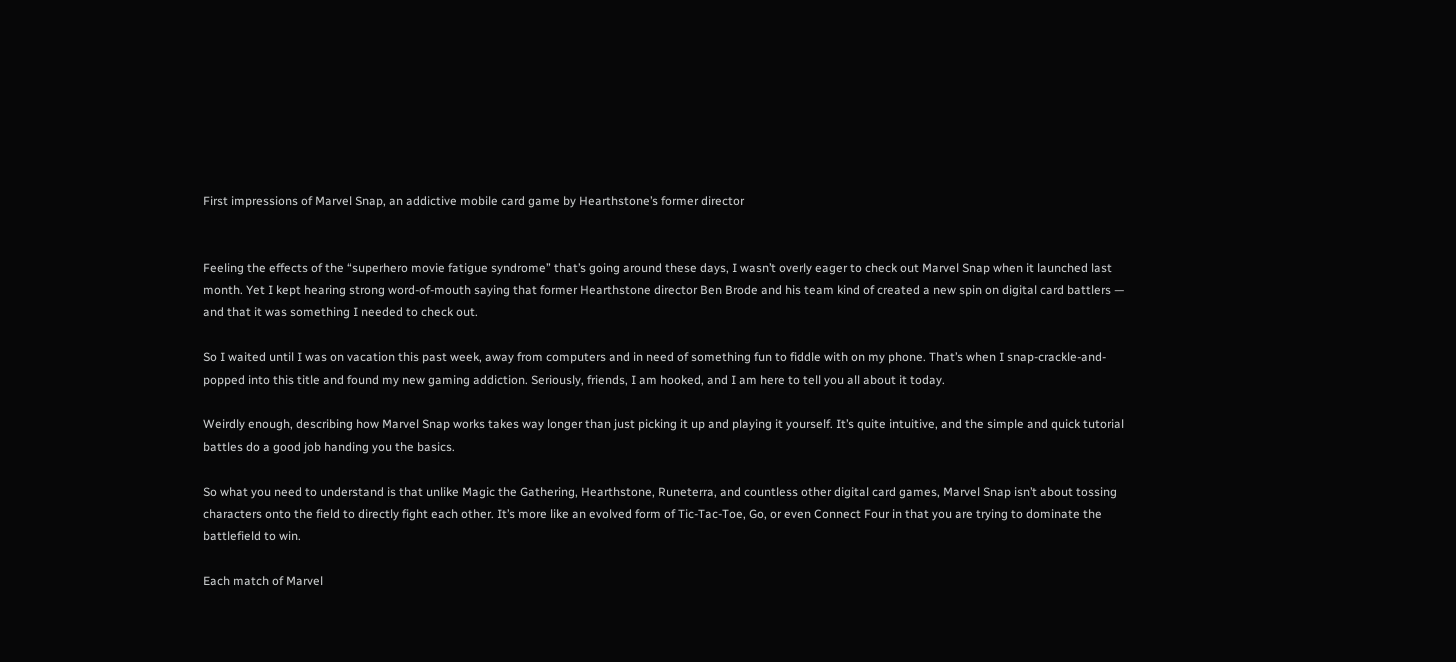First impressions of Marvel Snap, an addictive mobile card game by Hearthstone’s former director


Feeling the effects of the “superhero movie fatigue syndrome” that’s going around these days, I wasn’t overly eager to check out Marvel Snap when it launched last month. Yet I kept hearing strong word-of-mouth saying that former Hearthstone director Ben Brode and his team kind of created a new spin on digital card battlers — and that it was something I needed to check out.

So I waited until I was on vacation this past week, away from computers and in need of something fun to fiddle with on my phone. That’s when I snap-crackle-and-popped into this title and found my new gaming addiction. Seriously, friends, I am hooked, and I am here to tell you all about it today.

Weirdly enough, describing how Marvel Snap works takes way longer than just picking it up and playing it yourself. It’s quite intuitive, and the simple and quick tutorial battles do a good job handing you the basics.

So what you need to understand is that unlike Magic the Gathering, Hearthstone, Runeterra, and countless other digital card games, Marvel Snap isn’t about tossing characters onto the field to directly fight each other. It’s more like an evolved form of Tic-Tac-Toe, Go, or even Connect Four in that you are trying to dominate the battlefield to win.

Each match of Marvel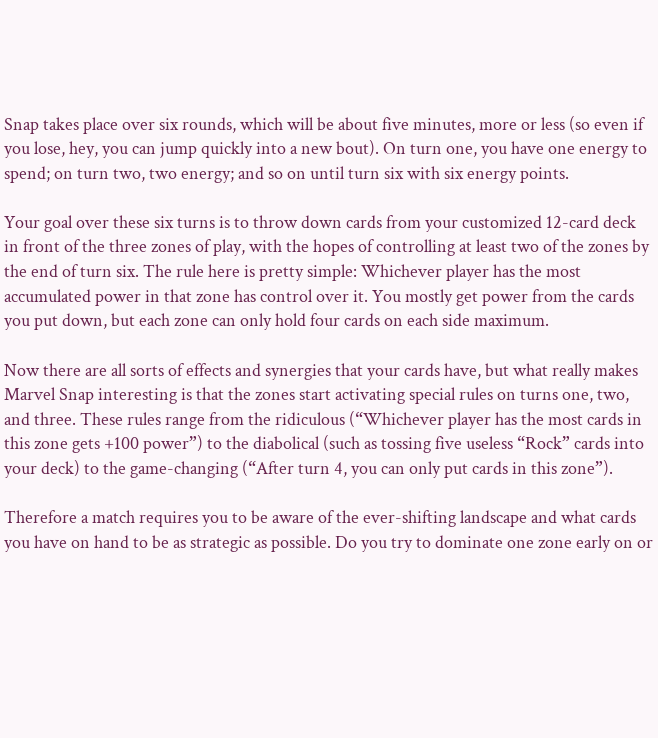Snap takes place over six rounds, which will be about five minutes, more or less (so even if you lose, hey, you can jump quickly into a new bout). On turn one, you have one energy to spend; on turn two, two energy; and so on until turn six with six energy points.

Your goal over these six turns is to throw down cards from your customized 12-card deck in front of the three zones of play, with the hopes of controlling at least two of the zones by the end of turn six. The rule here is pretty simple: Whichever player has the most accumulated power in that zone has control over it. You mostly get power from the cards you put down, but each zone can only hold four cards on each side maximum.

Now there are all sorts of effects and synergies that your cards have, but what really makes Marvel Snap interesting is that the zones start activating special rules on turns one, two, and three. These rules range from the ridiculous (“Whichever player has the most cards in this zone gets +100 power”) to the diabolical (such as tossing five useless “Rock” cards into your deck) to the game-changing (“After turn 4, you can only put cards in this zone”).

Therefore a match requires you to be aware of the ever-shifting landscape and what cards you have on hand to be as strategic as possible. Do you try to dominate one zone early on or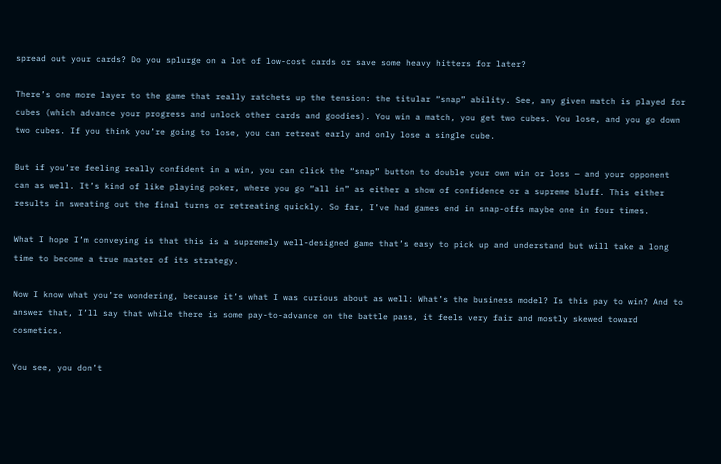spread out your cards? Do you splurge on a lot of low-cost cards or save some heavy hitters for later?

There’s one more layer to the game that really ratchets up the tension: the titular “snap” ability. See, any given match is played for cubes (which advance your progress and unlock other cards and goodies). You win a match, you get two cubes. You lose, and you go down two cubes. If you think you’re going to lose, you can retreat early and only lose a single cube.

But if you’re feeling really confident in a win, you can click the “snap” button to double your own win or loss — and your opponent can as well. It’s kind of like playing poker, where you go “all in” as either a show of confidence or a supreme bluff. This either results in sweating out the final turns or retreating quickly. So far, I’ve had games end in snap-offs maybe one in four times.

What I hope I’m conveying is that this is a supremely well-designed game that’s easy to pick up and understand but will take a long time to become a true master of its strategy.

Now I know what you’re wondering, because it’s what I was curious about as well: What’s the business model? Is this pay to win? And to answer that, I’ll say that while there is some pay-to-advance on the battle pass, it feels very fair and mostly skewed toward cosmetics.

You see, you don’t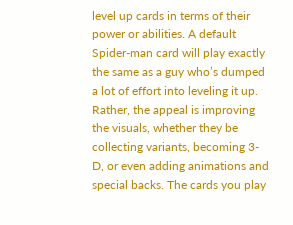level up cards in terms of their power or abilities. A default Spider-man card will play exactly the same as a guy who’s dumped a lot of effort into leveling it up. Rather, the appeal is improving the visuals, whether they be collecting variants, becoming 3-D, or even adding animations and special backs. The cards you play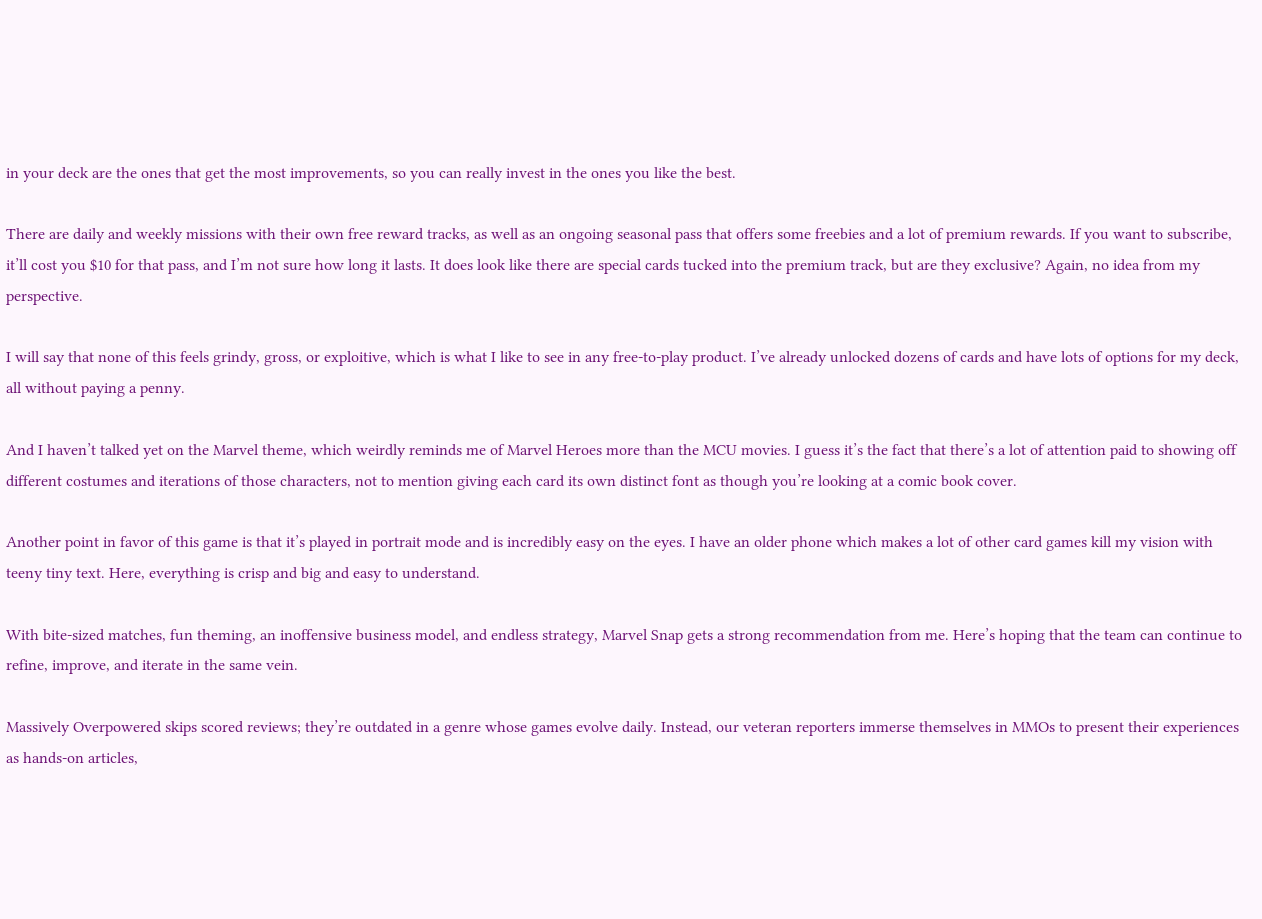in your deck are the ones that get the most improvements, so you can really invest in the ones you like the best.

There are daily and weekly missions with their own free reward tracks, as well as an ongoing seasonal pass that offers some freebies and a lot of premium rewards. If you want to subscribe, it’ll cost you $10 for that pass, and I’m not sure how long it lasts. It does look like there are special cards tucked into the premium track, but are they exclusive? Again, no idea from my perspective.

I will say that none of this feels grindy, gross, or exploitive, which is what I like to see in any free-to-play product. I’ve already unlocked dozens of cards and have lots of options for my deck, all without paying a penny.

And I haven’t talked yet on the Marvel theme, which weirdly reminds me of Marvel Heroes more than the MCU movies. I guess it’s the fact that there’s a lot of attention paid to showing off different costumes and iterations of those characters, not to mention giving each card its own distinct font as though you’re looking at a comic book cover.

Another point in favor of this game is that it’s played in portrait mode and is incredibly easy on the eyes. I have an older phone which makes a lot of other card games kill my vision with teeny tiny text. Here, everything is crisp and big and easy to understand.

With bite-sized matches, fun theming, an inoffensive business model, and endless strategy, Marvel Snap gets a strong recommendation from me. Here’s hoping that the team can continue to refine, improve, and iterate in the same vein.

Massively Overpowered skips scored reviews; they’re outdated in a genre whose games evolve daily. Instead, our veteran reporters immerse themselves in MMOs to present their experiences as hands-on articles,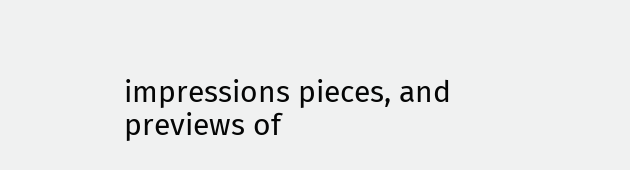impressions pieces, and previews of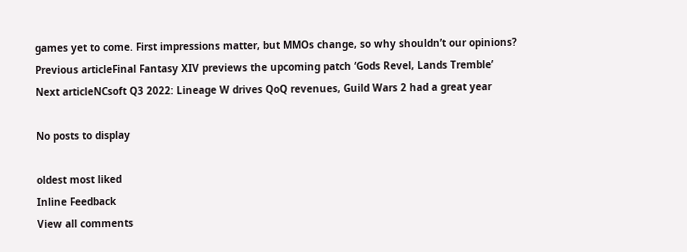games yet to come. First impressions matter, but MMOs change, so why shouldn’t our opinions?
Previous articleFinal Fantasy XIV previews the upcoming patch ‘Gods Revel, Lands Tremble’
Next articleNCsoft Q3 2022: Lineage W drives QoQ revenues, Guild Wars 2 had a great year

No posts to display

oldest most liked
Inline Feedback
View all comments